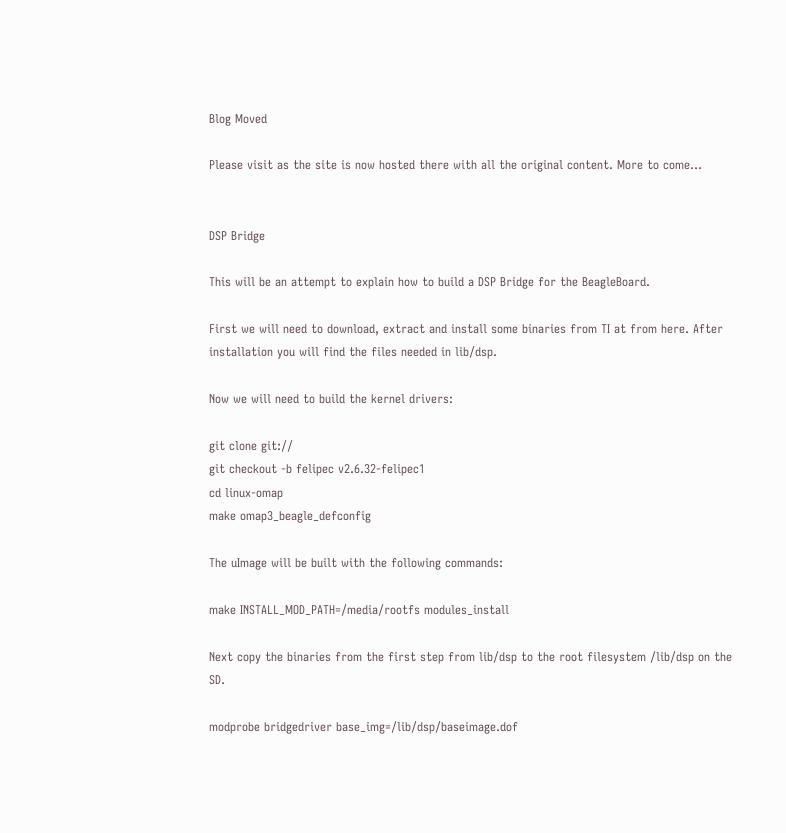Blog Moved

Please visit as the site is now hosted there with all the original content. More to come…


DSP Bridge

This will be an attempt to explain how to build a DSP Bridge for the BeagleBoard.

First we will need to download, extract and install some binaries from TI at from here. After installation you will find the files needed in lib/dsp.

Now we will need to build the kernel drivers:

git clone git://
git checkout -b felipec v2.6.32-felipec1
cd linux-omap
make omap3_beagle_defconfig

The uImage will be built with the following commands:

make INSTALL_MOD_PATH=/media/rootfs modules_install

Next copy the binaries from the first step from lib/dsp to the root filesystem /lib/dsp on the SD.

modprobe bridgedriver base_img=/lib/dsp/baseimage.dof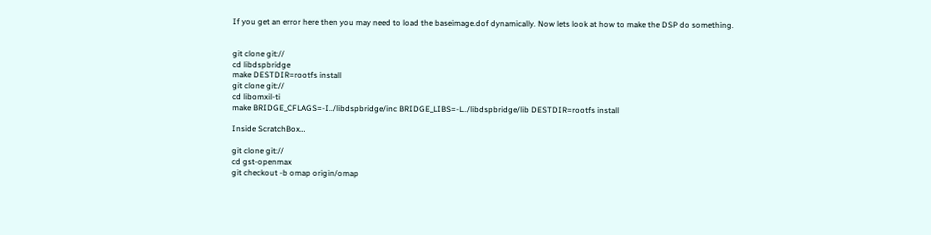If you get an error here then you may need to load the baseimage.dof dynamically. Now lets look at how to make the DSP do something.


git clone git://
cd libdspbridge
make DESTDIR=rootfs install
git clone git://
cd libomxil-ti
make BRIDGE_CFLAGS=-I../libdspbridge/inc BRIDGE_LIBS=-L../libdspbridge/lib DESTDIR=rootfs install

Inside ScratchBox…

git clone git://
cd gst-openmax
git checkout -b omap origin/omap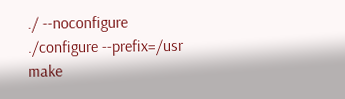./ --noconfigure
./configure --prefix=/usr
make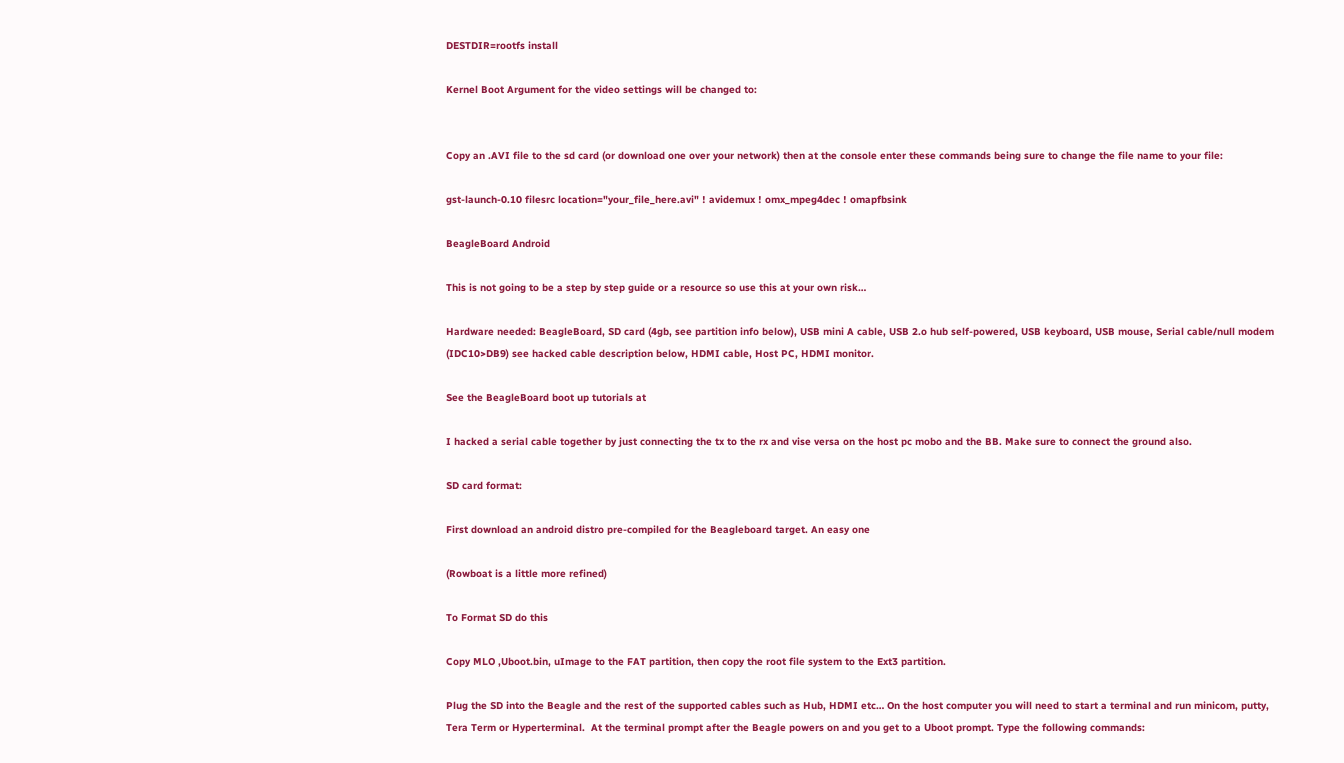DESTDIR=rootfs install

Kernel Boot Argument for the video settings will be changed to:


Copy an .AVI file to the sd card (or download one over your network) then at the console enter these commands being sure to change the file name to your file:

gst-launch-0.10 filesrc location="your_file_here.avi" ! avidemux ! omx_mpeg4dec ! omapfbsink

BeagleBoard Android

This is not going to be a step by step guide or a resource so use this at your own risk…

Hardware needed: BeagleBoard, SD card (4gb, see partition info below), USB mini A cable, USB 2.o hub self-powered, USB keyboard, USB mouse, Serial cable/null modem (IDC10>DB9) see hacked cable description below, HDMI cable, Host PC, HDMI monitor.

See the BeagleBoard boot up tutorials at

I hacked a serial cable together by just connecting the tx to the rx and vise versa on the host pc mobo and the BB. Make sure to connect the ground also.

SD card format:

First download an android distro pre-compiled for the Beagleboard target. An easy one

(Rowboat is a little more refined)

To Format SD do this

Copy MLO ,Uboot.bin, uImage to the FAT partition, then copy the root file system to the Ext3 partition.

Plug the SD into the Beagle and the rest of the supported cables such as Hub, HDMI etc… On the host computer you will need to start a terminal and run minicom, putty, Tera Term or Hyperterminal.  At the terminal prompt after the Beagle powers on and you get to a Uboot prompt. Type the following commands: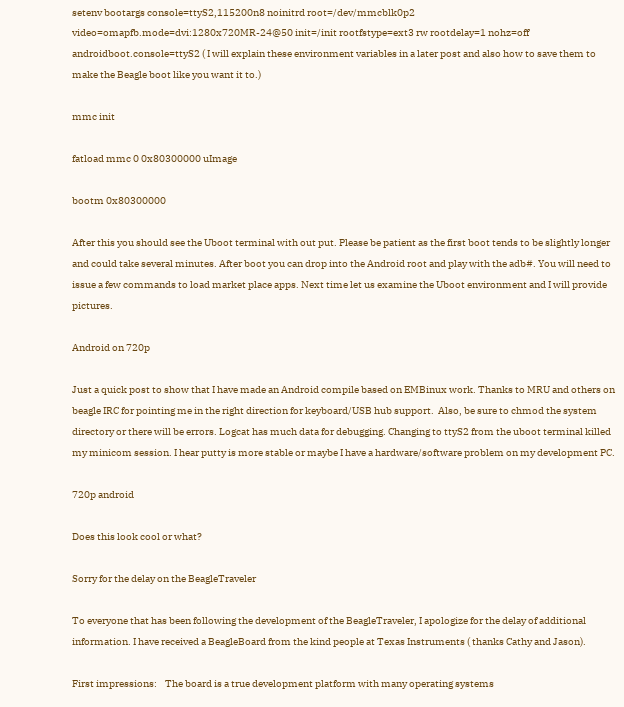setenv bootargs console=ttyS2,115200n8 noinitrd root=/dev/mmcblk0p2 video=omapfb.mode=dvi:1280x720MR-24@50 init=/init rootfstype=ext3 rw rootdelay=1 nohz=off androidboot.console=ttyS2 ( I will explain these environment variables in a later post and also how to save them to make the Beagle boot like you want it to.)

mmc init

fatload mmc 0 0x80300000 uImage

bootm 0x80300000

After this you should see the Uboot terminal with out put. Please be patient as the first boot tends to be slightly longer and could take several minutes. After boot you can drop into the Android root and play with the adb#. You will need to issue a few commands to load market place apps. Next time let us examine the Uboot environment and I will provide pictures.

Android on 720p

Just a quick post to show that I have made an Android compile based on EMBinux work. Thanks to MRU and others on beagle IRC for pointing me in the right direction for keyboard/USB hub support.  Also, be sure to chmod the system directory or there will be errors. Logcat has much data for debugging. Changing to ttyS2 from the uboot terminal killed my minicom session. I hear putty is more stable or maybe I have a hardware/software problem on my development PC.

720p android

Does this look cool or what?

Sorry for the delay on the BeagleTraveler

To everyone that has been following the development of the BeagleTraveler, I apologize for the delay of additional information. I have received a BeagleBoard from the kind people at Texas Instruments ( thanks Cathy and Jason).

First impressions:    The board is a true development platform with many operating systems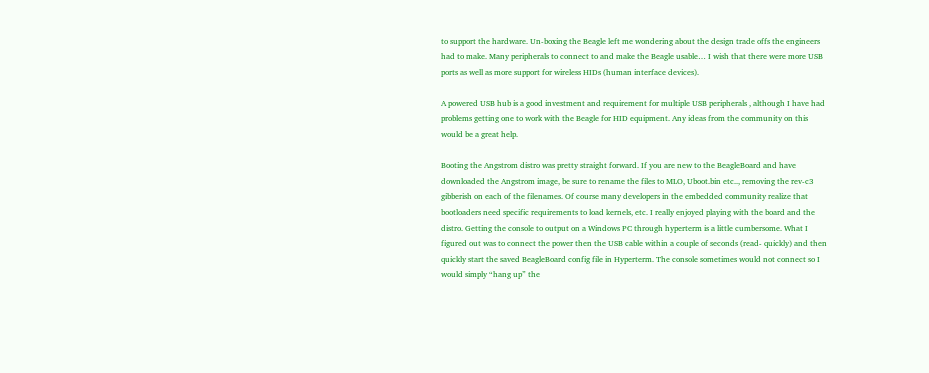to support the hardware. Un-boxing the Beagle left me wondering about the design trade offs the engineers had to make. Many peripherals to connect to and make the Beagle usable… I wish that there were more USB ports as well as more support for wireless HIDs (human interface devices).

A powered USB hub is a good investment and requirement for multiple USB peripherals , although I have had problems getting one to work with the Beagle for HID equipment. Any ideas from the community on this would be a great help.

Booting the Angstrom distro was pretty straight forward. If you are new to the BeagleBoard and have downloaded the Angstrom image, be sure to rename the files to MLO, Uboot.bin etc.., removing the rev-c3 gibberish on each of the filenames. Of course many developers in the embedded community realize that bootloaders need specific requirements to load kernels, etc. I really enjoyed playing with the board and the distro. Getting the console to output on a Windows PC through hyperterm is a little cumbersome. What I figured out was to connect the power then the USB cable within a couple of seconds (read- quickly) and then quickly start the saved BeagleBoard config file in Hyperterm. The console sometimes would not connect so I would simply “hang up” the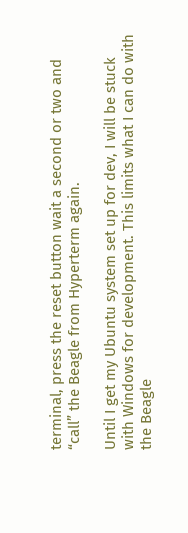terminal, press the reset button wait a second or two and “call” the Beagle from Hyperterm again.

Until I get my Ubuntu system set up for dev, I will be stuck with Windows for development. This limits what I can do with the Beagle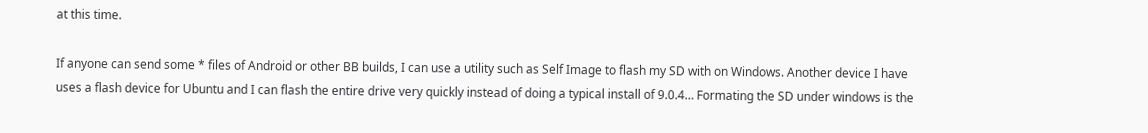at this time.

If anyone can send some * files of Android or other BB builds, I can use a utility such as Self Image to flash my SD with on Windows. Another device I have uses a flash device for Ubuntu and I can flash the entire drive very quickly instead of doing a typical install of 9.0.4… Formating the SD under windows is the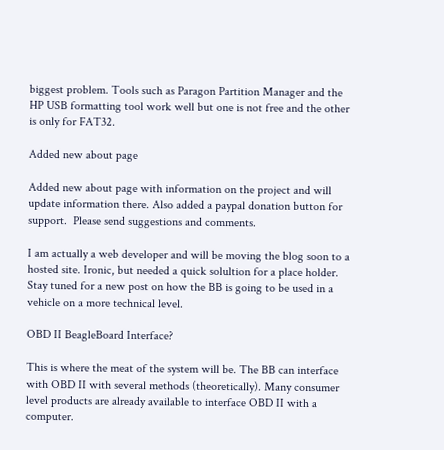biggest problem. Tools such as Paragon Partition Manager and the HP USB formatting tool work well but one is not free and the other is only for FAT32.

Added new about page

Added new about page with information on the project and will update information there. Also added a paypal donation button for support.  Please send suggestions and comments.

I am actually a web developer and will be moving the blog soon to a hosted site. Ironic, but needed a quick solultion for a place holder. Stay tuned for a new post on how the BB is going to be used in a vehicle on a more technical level.

OBD II BeagleBoard Interface?

This is where the meat of the system will be. The BB can interface with OBD II with several methods (theoretically). Many consumer level products are already available to interface OBD II with a computer.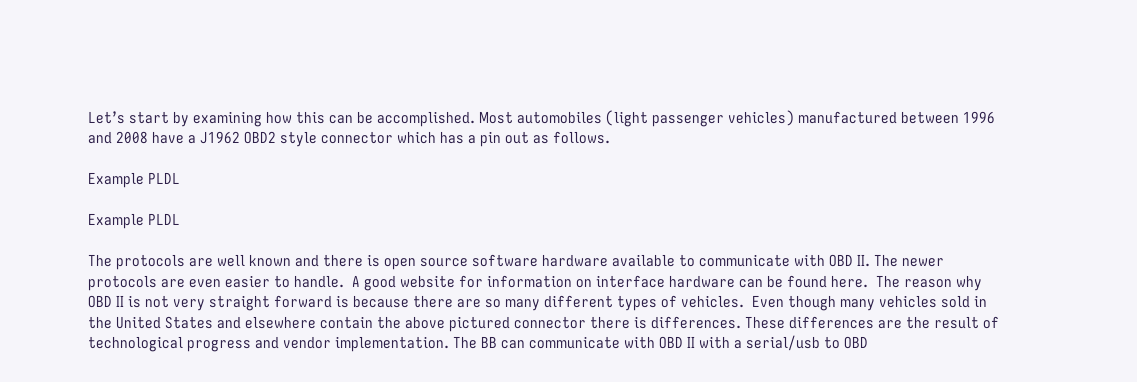Let’s start by examining how this can be accomplished. Most automobiles (light passenger vehicles) manufactured between 1996 and 2008 have a J1962 OBD2 style connector which has a pin out as follows.

Example PLDL

Example PLDL

The protocols are well known and there is open source software hardware available to communicate with OBD II. The newer protocols are even easier to handle.  A good website for information on interface hardware can be found here.  The reason why OBD II is not very straight forward is because there are so many different types of vehicles.  Even though many vehicles sold in the United States and elsewhere contain the above pictured connector there is differences. These differences are the result of technological progress and vendor implementation. The BB can communicate with OBD II with a serial/usb to OBD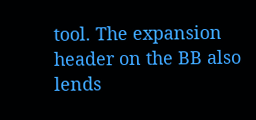tool. The expansion header on the BB also lends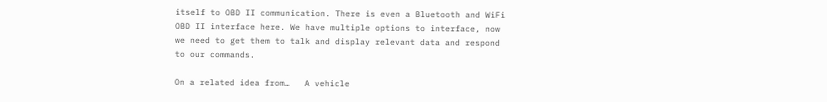itself to OBD II communication. There is even a Bluetooth and WiFi OBD II interface here. We have multiple options to interface, now we need to get them to talk and display relevant data and respond to our commands.

On a related idea from…   A vehicle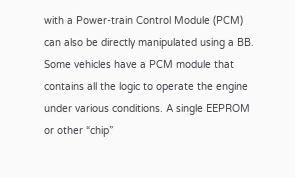with a Power-train Control Module (PCM) can also be directly manipulated using a BB. Some vehicles have a PCM module that contains all the logic to operate the engine under various conditions. A single EEPROM or other “chip”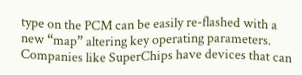type on the PCM can be easily re-flashed with a new “map” altering key operating parameters. Companies like SuperChips have devices that can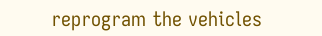reprogram the vehicles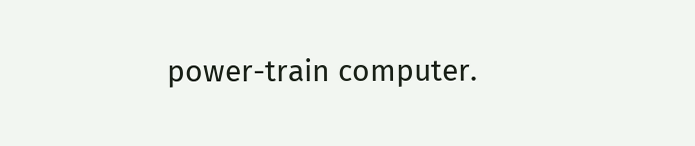power-train computer.